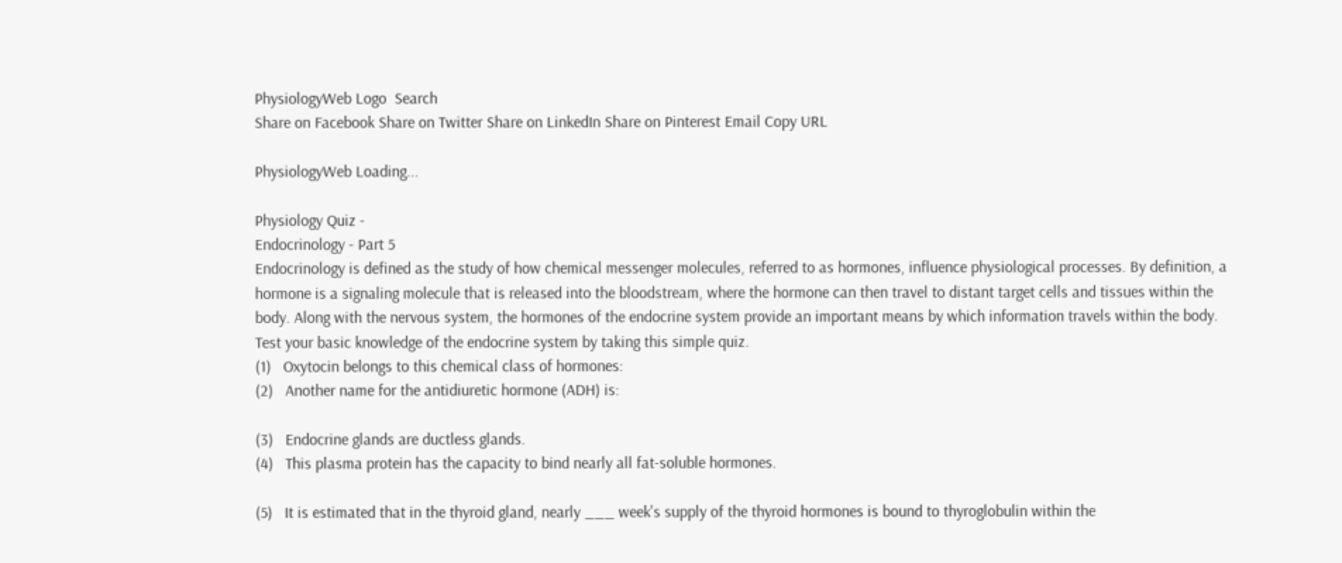PhysiologyWeb Logo  Search
Share on Facebook Share on Twitter Share on LinkedIn Share on Pinterest Email Copy URL

PhysiologyWeb Loading...

Physiology Quiz -
Endocrinology - Part 5
Endocrinology is defined as the study of how chemical messenger molecules, referred to as hormones, influence physiological processes. By definition, a hormone is a signaling molecule that is released into the bloodstream, where the hormone can then travel to distant target cells and tissues within the body. Along with the nervous system, the hormones of the endocrine system provide an important means by which information travels within the body. Test your basic knowledge of the endocrine system by taking this simple quiz.
(1)   Oxytocin belongs to this chemical class of hormones:
(2)   Another name for the antidiuretic hormone (ADH) is:

(3)   Endocrine glands are ductless glands.
(4)   This plasma protein has the capacity to bind nearly all fat-soluble hormones.

(5)   It is estimated that in the thyroid gland, nearly ___ week's supply of the thyroid hormones is bound to thyroglobulin within the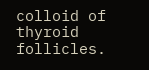colloid of thyroid follicles.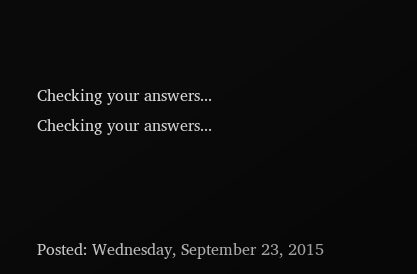Checking your answers...
Checking your answers...



Posted: Wednesday, September 23, 2015